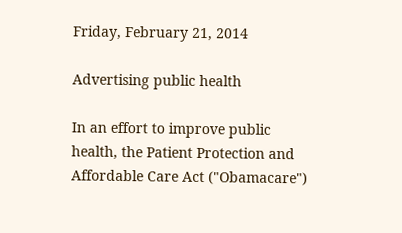Friday, February 21, 2014

Advertising public health

In an effort to improve public health, the Patient Protection and Affordable Care Act ("Obamacare")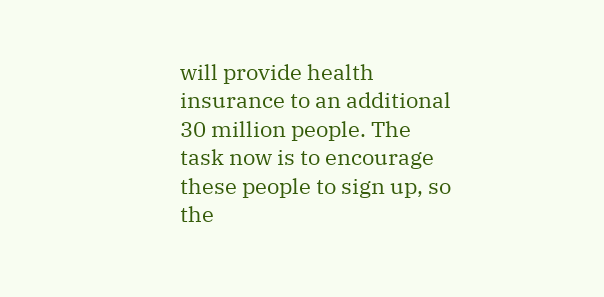will provide health insurance to an additional 30 million people. The task now is to encourage these people to sign up, so the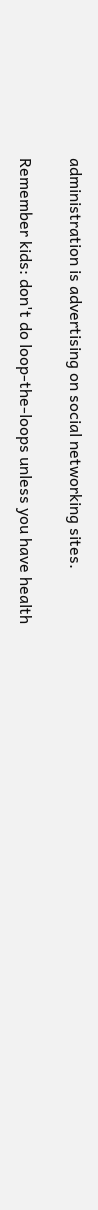administration is advertising on social networking sites.

Remember kids: don't do loop-the-loops unless you have health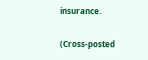insurance.

(Cross-posted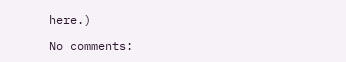here.)

No comments: